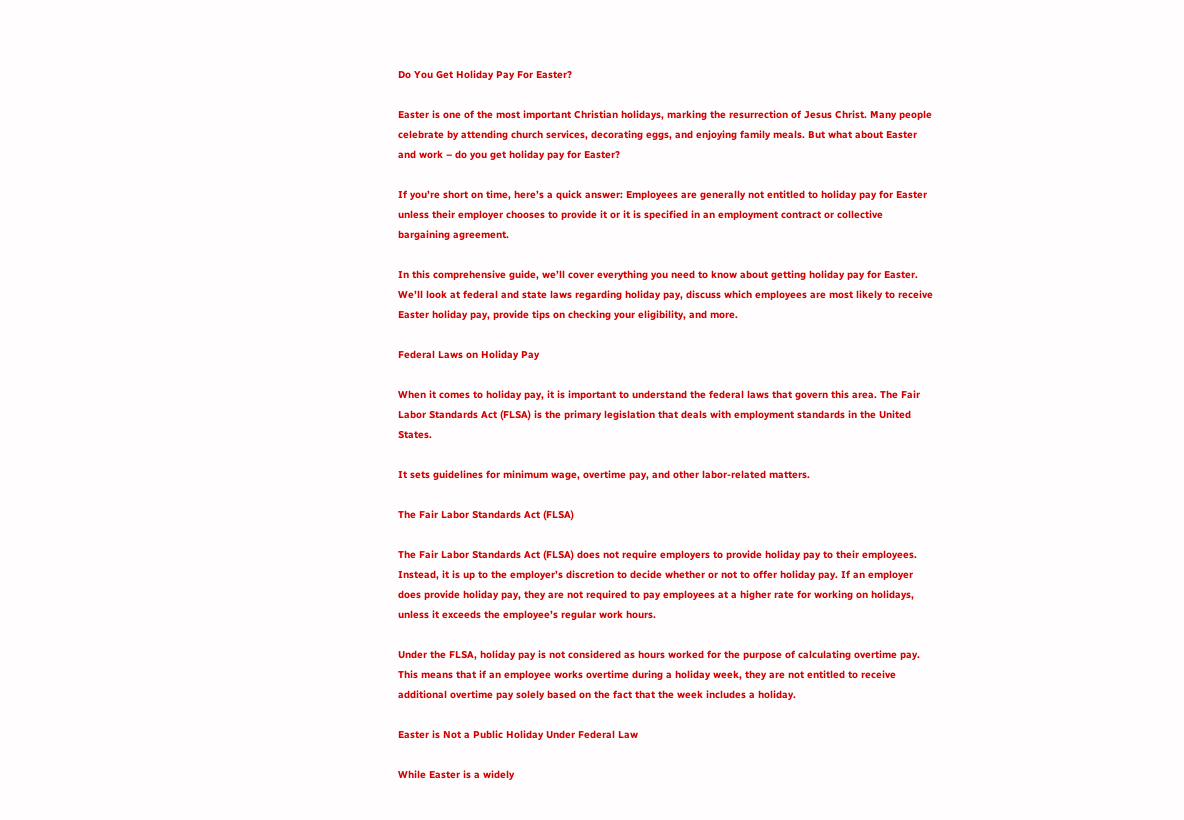Do You Get Holiday Pay For Easter?

Easter is one of the most important Christian holidays, marking the resurrection of Jesus Christ. Many people celebrate by attending church services, decorating eggs, and enjoying family meals. But what about Easter and work – do you get holiday pay for Easter?

If you’re short on time, here’s a quick answer: Employees are generally not entitled to holiday pay for Easter unless their employer chooses to provide it or it is specified in an employment contract or collective bargaining agreement.

In this comprehensive guide, we’ll cover everything you need to know about getting holiday pay for Easter. We’ll look at federal and state laws regarding holiday pay, discuss which employees are most likely to receive Easter holiday pay, provide tips on checking your eligibility, and more.

Federal Laws on Holiday Pay

When it comes to holiday pay, it is important to understand the federal laws that govern this area. The Fair Labor Standards Act (FLSA) is the primary legislation that deals with employment standards in the United States.

It sets guidelines for minimum wage, overtime pay, and other labor-related matters.

The Fair Labor Standards Act (FLSA)

The Fair Labor Standards Act (FLSA) does not require employers to provide holiday pay to their employees. Instead, it is up to the employer’s discretion to decide whether or not to offer holiday pay. If an employer does provide holiday pay, they are not required to pay employees at a higher rate for working on holidays, unless it exceeds the employee’s regular work hours.

Under the FLSA, holiday pay is not considered as hours worked for the purpose of calculating overtime pay. This means that if an employee works overtime during a holiday week, they are not entitled to receive additional overtime pay solely based on the fact that the week includes a holiday.

Easter is Not a Public Holiday Under Federal Law

While Easter is a widely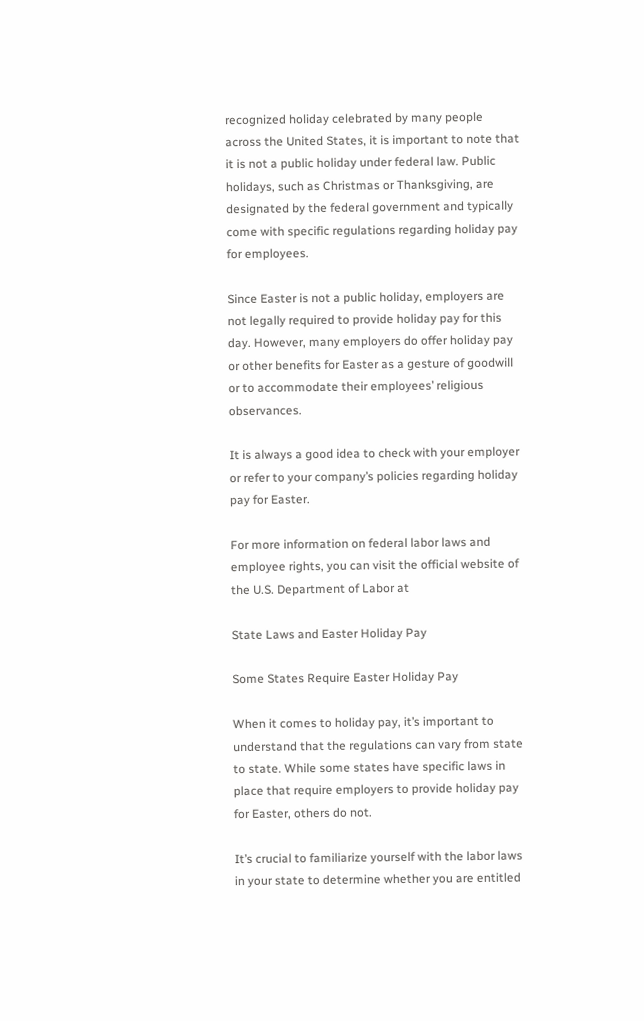recognized holiday celebrated by many people across the United States, it is important to note that it is not a public holiday under federal law. Public holidays, such as Christmas or Thanksgiving, are designated by the federal government and typically come with specific regulations regarding holiday pay for employees.

Since Easter is not a public holiday, employers are not legally required to provide holiday pay for this day. However, many employers do offer holiday pay or other benefits for Easter as a gesture of goodwill or to accommodate their employees’ religious observances.

It is always a good idea to check with your employer or refer to your company’s policies regarding holiday pay for Easter.

For more information on federal labor laws and employee rights, you can visit the official website of the U.S. Department of Labor at

State Laws and Easter Holiday Pay

Some States Require Easter Holiday Pay

When it comes to holiday pay, it’s important to understand that the regulations can vary from state to state. While some states have specific laws in place that require employers to provide holiday pay for Easter, others do not.

It’s crucial to familiarize yourself with the labor laws in your state to determine whether you are entitled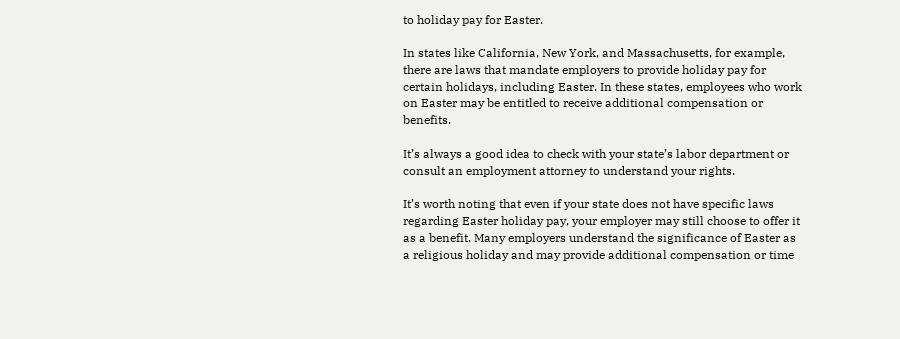to holiday pay for Easter.

In states like California, New York, and Massachusetts, for example, there are laws that mandate employers to provide holiday pay for certain holidays, including Easter. In these states, employees who work on Easter may be entitled to receive additional compensation or benefits.

It’s always a good idea to check with your state’s labor department or consult an employment attorney to understand your rights.

It’s worth noting that even if your state does not have specific laws regarding Easter holiday pay, your employer may still choose to offer it as a benefit. Many employers understand the significance of Easter as a religious holiday and may provide additional compensation or time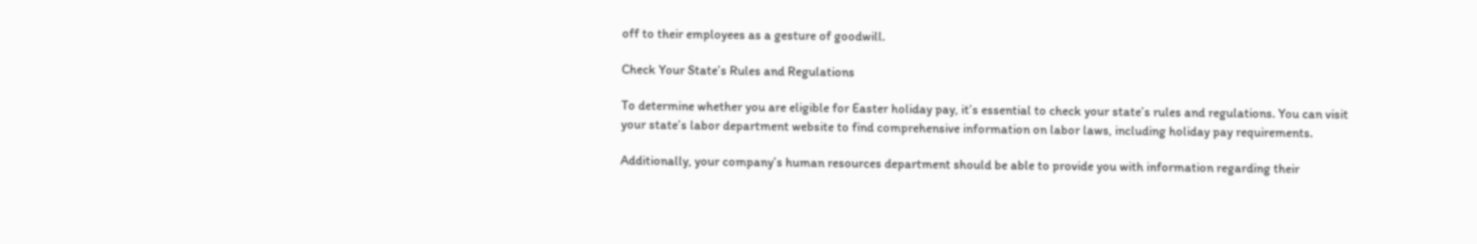off to their employees as a gesture of goodwill.

Check Your State’s Rules and Regulations

To determine whether you are eligible for Easter holiday pay, it’s essential to check your state’s rules and regulations. You can visit your state’s labor department website to find comprehensive information on labor laws, including holiday pay requirements.

Additionally, your company’s human resources department should be able to provide you with information regarding their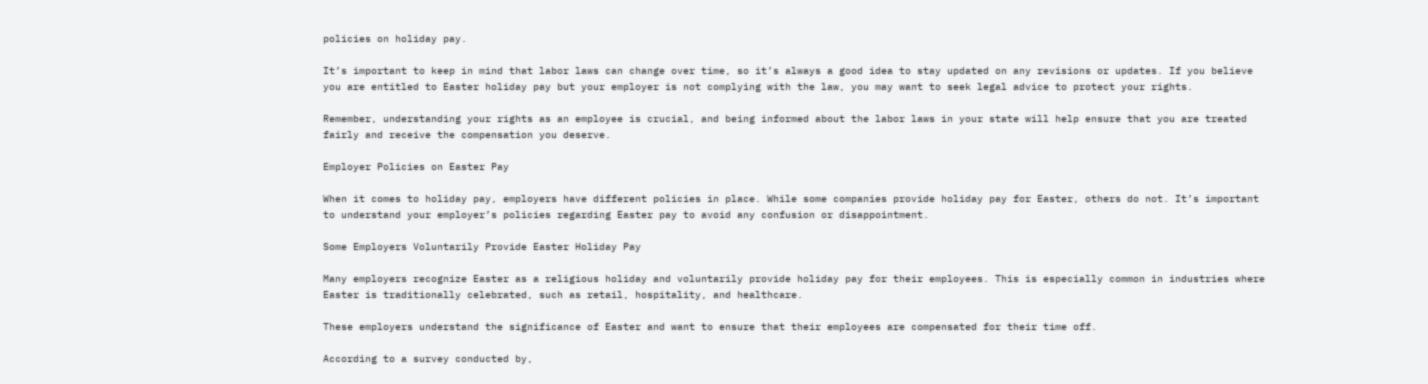policies on holiday pay.

It’s important to keep in mind that labor laws can change over time, so it’s always a good idea to stay updated on any revisions or updates. If you believe you are entitled to Easter holiday pay but your employer is not complying with the law, you may want to seek legal advice to protect your rights.

Remember, understanding your rights as an employee is crucial, and being informed about the labor laws in your state will help ensure that you are treated fairly and receive the compensation you deserve.

Employer Policies on Easter Pay

When it comes to holiday pay, employers have different policies in place. While some companies provide holiday pay for Easter, others do not. It’s important to understand your employer’s policies regarding Easter pay to avoid any confusion or disappointment.

Some Employers Voluntarily Provide Easter Holiday Pay

Many employers recognize Easter as a religious holiday and voluntarily provide holiday pay for their employees. This is especially common in industries where Easter is traditionally celebrated, such as retail, hospitality, and healthcare.

These employers understand the significance of Easter and want to ensure that their employees are compensated for their time off.

According to a survey conducted by,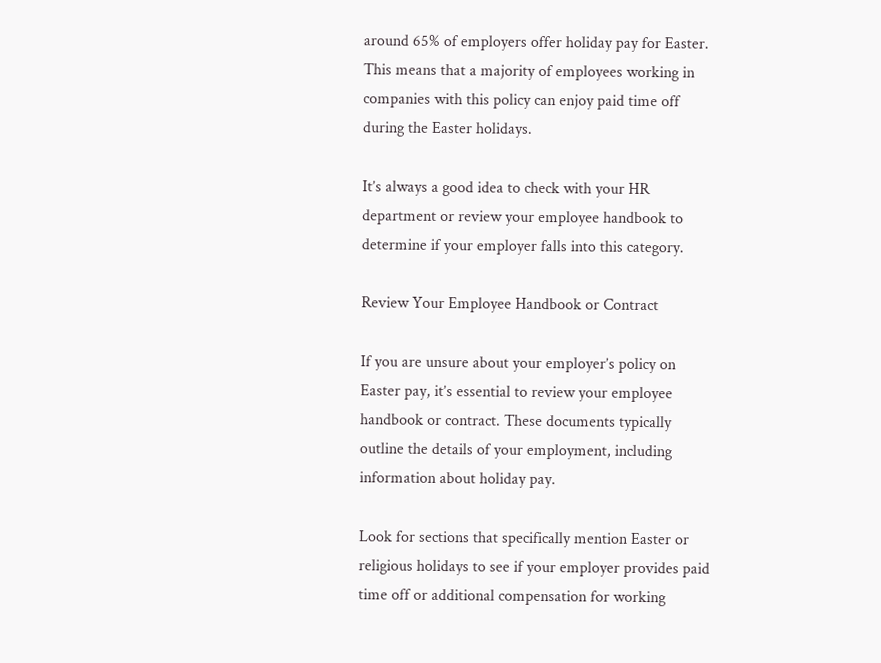around 65% of employers offer holiday pay for Easter. This means that a majority of employees working in companies with this policy can enjoy paid time off during the Easter holidays.

It’s always a good idea to check with your HR department or review your employee handbook to determine if your employer falls into this category.

Review Your Employee Handbook or Contract

If you are unsure about your employer’s policy on Easter pay, it’s essential to review your employee handbook or contract. These documents typically outline the details of your employment, including information about holiday pay.

Look for sections that specifically mention Easter or religious holidays to see if your employer provides paid time off or additional compensation for working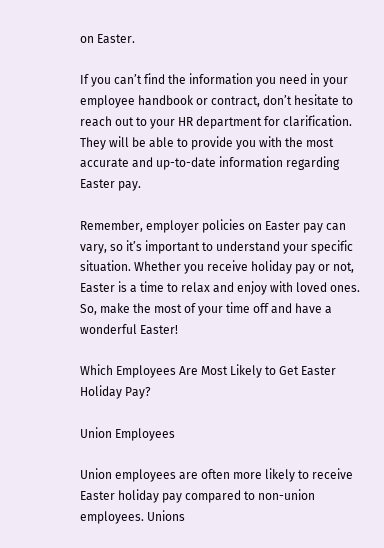on Easter.

If you can’t find the information you need in your employee handbook or contract, don’t hesitate to reach out to your HR department for clarification. They will be able to provide you with the most accurate and up-to-date information regarding Easter pay.

Remember, employer policies on Easter pay can vary, so it’s important to understand your specific situation. Whether you receive holiday pay or not, Easter is a time to relax and enjoy with loved ones. So, make the most of your time off and have a wonderful Easter!

Which Employees Are Most Likely to Get Easter Holiday Pay?

Union Employees

Union employees are often more likely to receive Easter holiday pay compared to non-union employees. Unions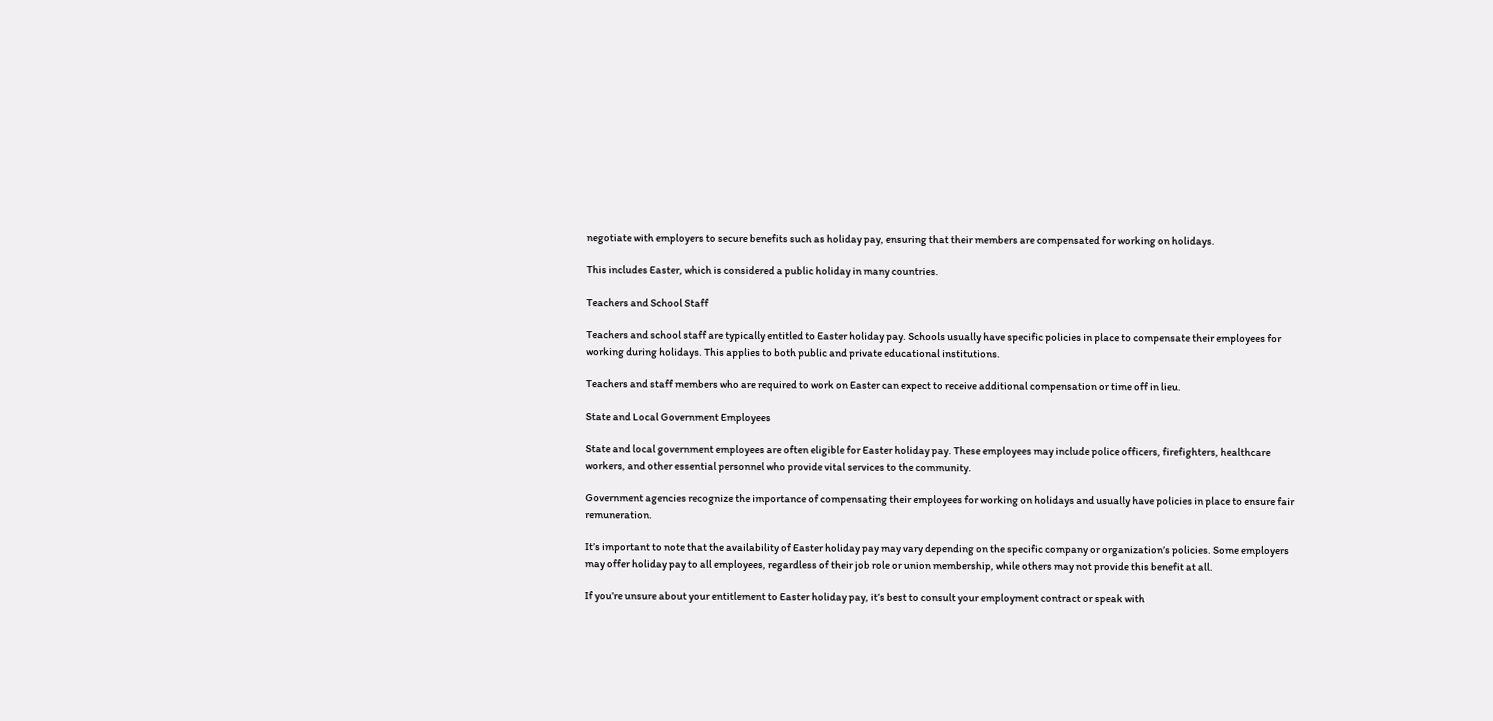negotiate with employers to secure benefits such as holiday pay, ensuring that their members are compensated for working on holidays.

This includes Easter, which is considered a public holiday in many countries.

Teachers and School Staff

Teachers and school staff are typically entitled to Easter holiday pay. Schools usually have specific policies in place to compensate their employees for working during holidays. This applies to both public and private educational institutions.

Teachers and staff members who are required to work on Easter can expect to receive additional compensation or time off in lieu.

State and Local Government Employees

State and local government employees are often eligible for Easter holiday pay. These employees may include police officers, firefighters, healthcare workers, and other essential personnel who provide vital services to the community.

Government agencies recognize the importance of compensating their employees for working on holidays and usually have policies in place to ensure fair remuneration.

It’s important to note that the availability of Easter holiday pay may vary depending on the specific company or organization’s policies. Some employers may offer holiday pay to all employees, regardless of their job role or union membership, while others may not provide this benefit at all.

If you’re unsure about your entitlement to Easter holiday pay, it’s best to consult your employment contract or speak with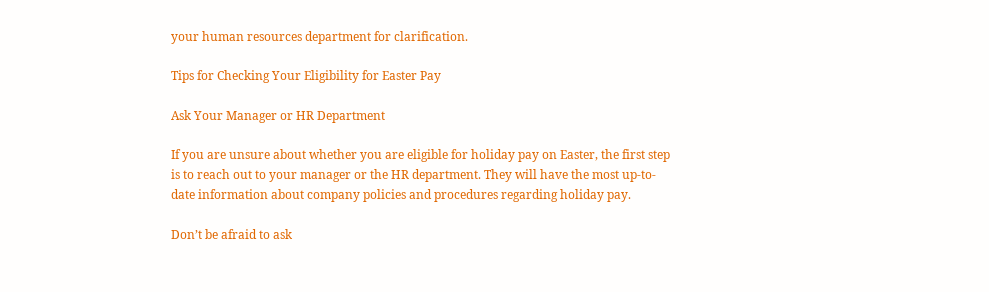your human resources department for clarification.

Tips for Checking Your Eligibility for Easter Pay

Ask Your Manager or HR Department

If you are unsure about whether you are eligible for holiday pay on Easter, the first step is to reach out to your manager or the HR department. They will have the most up-to-date information about company policies and procedures regarding holiday pay.

Don’t be afraid to ask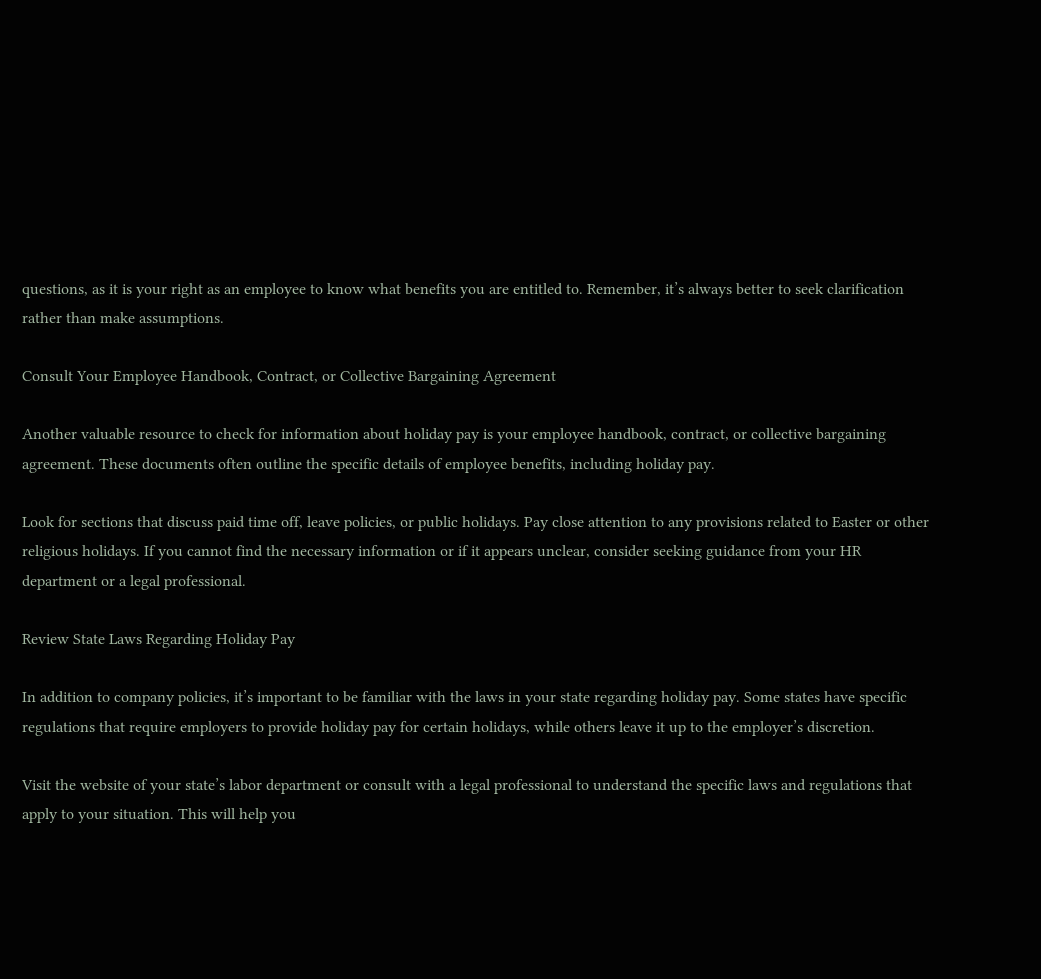questions, as it is your right as an employee to know what benefits you are entitled to. Remember, it’s always better to seek clarification rather than make assumptions.

Consult Your Employee Handbook, Contract, or Collective Bargaining Agreement

Another valuable resource to check for information about holiday pay is your employee handbook, contract, or collective bargaining agreement. These documents often outline the specific details of employee benefits, including holiday pay.

Look for sections that discuss paid time off, leave policies, or public holidays. Pay close attention to any provisions related to Easter or other religious holidays. If you cannot find the necessary information or if it appears unclear, consider seeking guidance from your HR department or a legal professional.

Review State Laws Regarding Holiday Pay

In addition to company policies, it’s important to be familiar with the laws in your state regarding holiday pay. Some states have specific regulations that require employers to provide holiday pay for certain holidays, while others leave it up to the employer’s discretion.

Visit the website of your state’s labor department or consult with a legal professional to understand the specific laws and regulations that apply to your situation. This will help you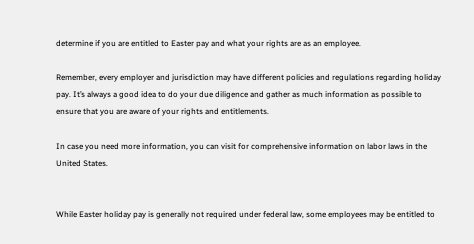determine if you are entitled to Easter pay and what your rights are as an employee.

Remember, every employer and jurisdiction may have different policies and regulations regarding holiday pay. It’s always a good idea to do your due diligence and gather as much information as possible to ensure that you are aware of your rights and entitlements.

In case you need more information, you can visit for comprehensive information on labor laws in the United States.


While Easter holiday pay is generally not required under federal law, some employees may be entitled to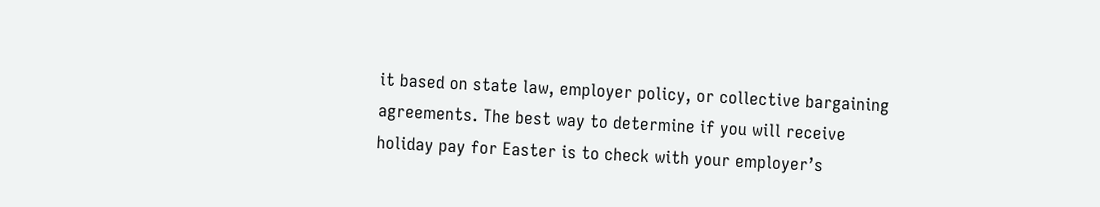it based on state law, employer policy, or collective bargaining agreements. The best way to determine if you will receive holiday pay for Easter is to check with your employer’s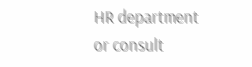HR department or consult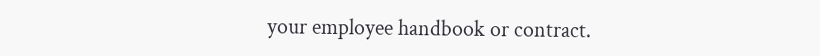your employee handbook or contract.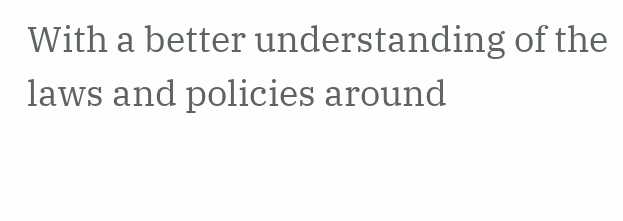With a better understanding of the laws and policies around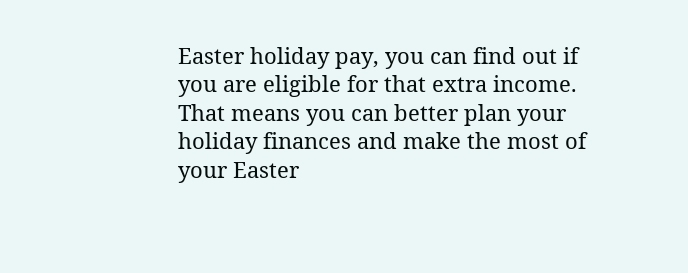Easter holiday pay, you can find out if you are eligible for that extra income. That means you can better plan your holiday finances and make the most of your Easter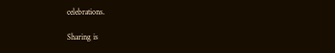celebrations.

Sharing is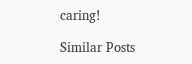caring!

Similar Posts